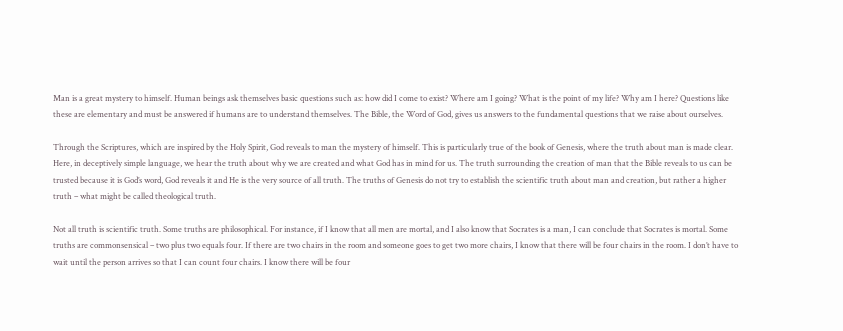Man is a great mystery to himself. Human beings ask themselves basic questions such as: how did I come to exist? Where am I going? What is the point of my life? Why am I here? Questions like these are elementary and must be answered if humans are to understand themselves. The Bible, the Word of God, gives us answers to the fundamental questions that we raise about ourselves.

Through the Scriptures, which are inspired by the Holy Spirit, God reveals to man the mystery of himself. This is particularly true of the book of Genesis, where the truth about man is made clear. Here, in deceptively simple language, we hear the truth about why we are created and what God has in mind for us. The truth surrounding the creation of man that the Bible reveals to us can be trusted because it is God’s word, God reveals it and He is the very source of all truth. The truths of Genesis do not try to establish the scientific truth about man and creation, but rather a higher truth – what might be called theological truth.

Not all truth is scientific truth. Some truths are philosophical. For instance, if I know that all men are mortal, and I also know that Socrates is a man, I can conclude that Socrates is mortal. Some truths are commonsensical – two plus two equals four. If there are two chairs in the room and someone goes to get two more chairs, I know that there will be four chairs in the room. I don’t have to wait until the person arrives so that I can count four chairs. I know there will be four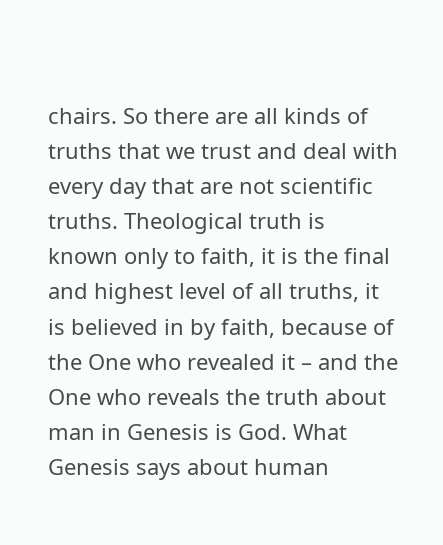chairs. So there are all kinds of truths that we trust and deal with every day that are not scientific truths. Theological truth is known only to faith, it is the final and highest level of all truths, it is believed in by faith, because of the One who revealed it – and the One who reveals the truth about man in Genesis is God. What Genesis says about human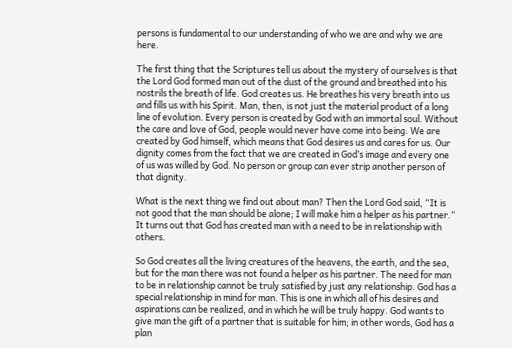persons is fundamental to our understanding of who we are and why we are here.

The first thing that the Scriptures tell us about the mystery of ourselves is that the Lord God formed man out of the dust of the ground and breathed into his nostrils the breath of life. God creates us. He breathes his very breath into us and fills us with his Spirit. Man, then, is not just the material product of a long line of evolution. Every person is created by God with an immortal soul. Without the care and love of God, people would never have come into being. We are created by God himself, which means that God desires us and cares for us. Our dignity comes from the fact that we are created in God’s image and every one of us was willed by God. No person or group can ever strip another person of that dignity.

What is the next thing we find out about man? Then the Lord God said, “It is not good that the man should be alone; I will make him a helper as his partner.” It turns out that God has created man with a need to be in relationship with others.

So God creates all the living creatures of the heavens, the earth, and the sea, but for the man there was not found a helper as his partner. The need for man to be in relationship cannot be truly satisfied by just any relationship. God has a special relationship in mind for man. This is one in which all of his desires and aspirations can be realized, and in which he will be truly happy. God wants to give man the gift of a partner that is suitable for him; in other words, God has a plan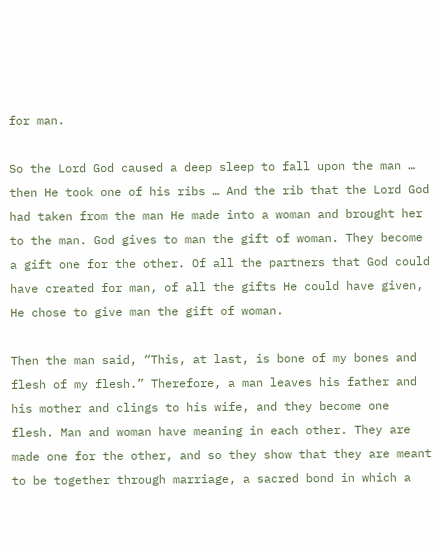for man.

So the Lord God caused a deep sleep to fall upon the man … then He took one of his ribs … And the rib that the Lord God had taken from the man He made into a woman and brought her to the man. God gives to man the gift of woman. They become a gift one for the other. Of all the partners that God could have created for man, of all the gifts He could have given, He chose to give man the gift of woman.

Then the man said, “This, at last, is bone of my bones and flesh of my flesh.” Therefore, a man leaves his father and his mother and clings to his wife, and they become one flesh. Man and woman have meaning in each other. They are made one for the other, and so they show that they are meant to be together through marriage, a sacred bond in which a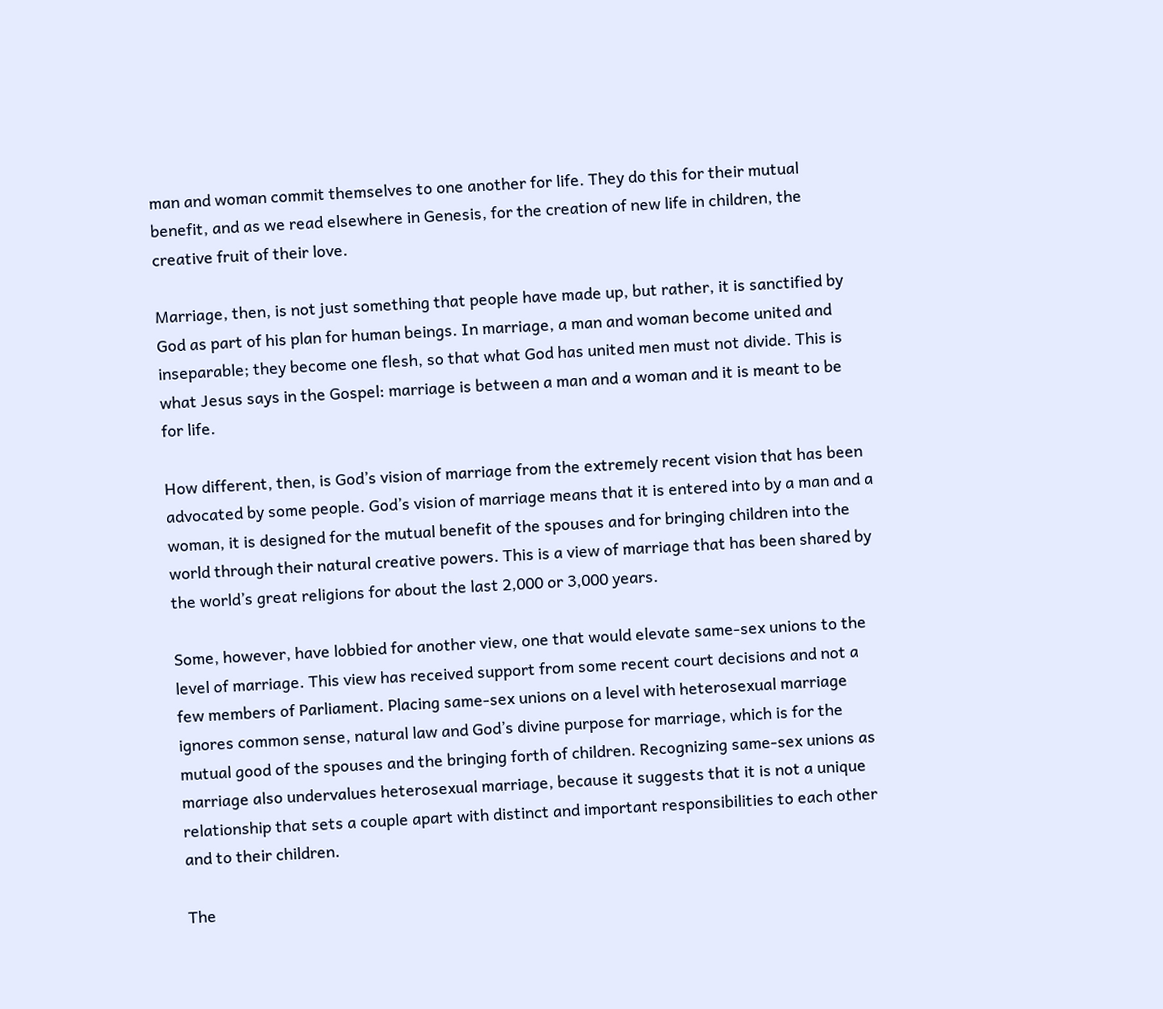man and woman commit themselves to one another for life. They do this for their mutual benefit, and as we read elsewhere in Genesis, for the creation of new life in children, the creative fruit of their love.

Marriage, then, is not just something that people have made up, but rather, it is sanctified by God as part of his plan for human beings. In marriage, a man and woman become united and inseparable; they become one flesh, so that what God has united men must not divide. This is what Jesus says in the Gospel: marriage is between a man and a woman and it is meant to be for life.

How different, then, is God’s vision of marriage from the extremely recent vision that has been advocated by some people. God’s vision of marriage means that it is entered into by a man and a woman, it is designed for the mutual benefit of the spouses and for bringing children into the world through their natural creative powers. This is a view of marriage that has been shared by the world’s great religions for about the last 2,000 or 3,000 years.

Some, however, have lobbied for another view, one that would elevate same-sex unions to the level of marriage. This view has received support from some recent court decisions and not a few members of Parliament. Placing same-sex unions on a level with heterosexual marriage ignores common sense, natural law and God’s divine purpose for marriage, which is for the mutual good of the spouses and the bringing forth of children. Recognizing same-sex unions as marriage also undervalues heterosexual marriage, because it suggests that it is not a unique relationship that sets a couple apart with distinct and important responsibilities to each other and to their children.

The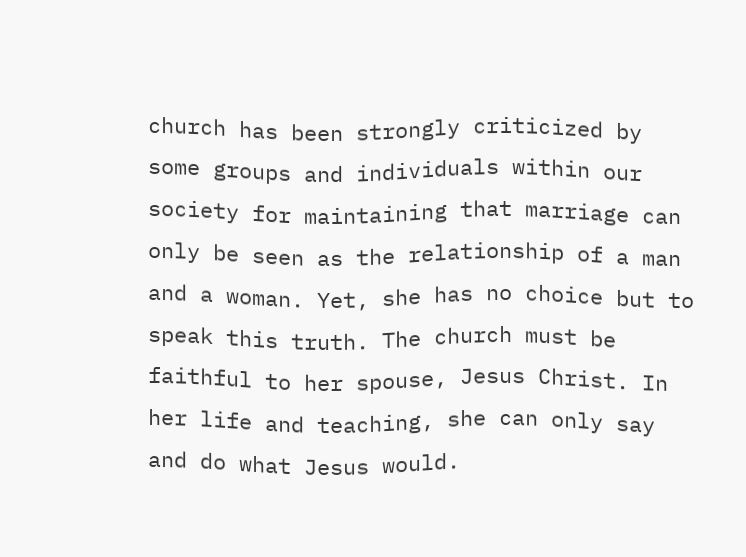church has been strongly criticized by some groups and individuals within our society for maintaining that marriage can only be seen as the relationship of a man and a woman. Yet, she has no choice but to speak this truth. The church must be faithful to her spouse, Jesus Christ. In her life and teaching, she can only say and do what Jesus would.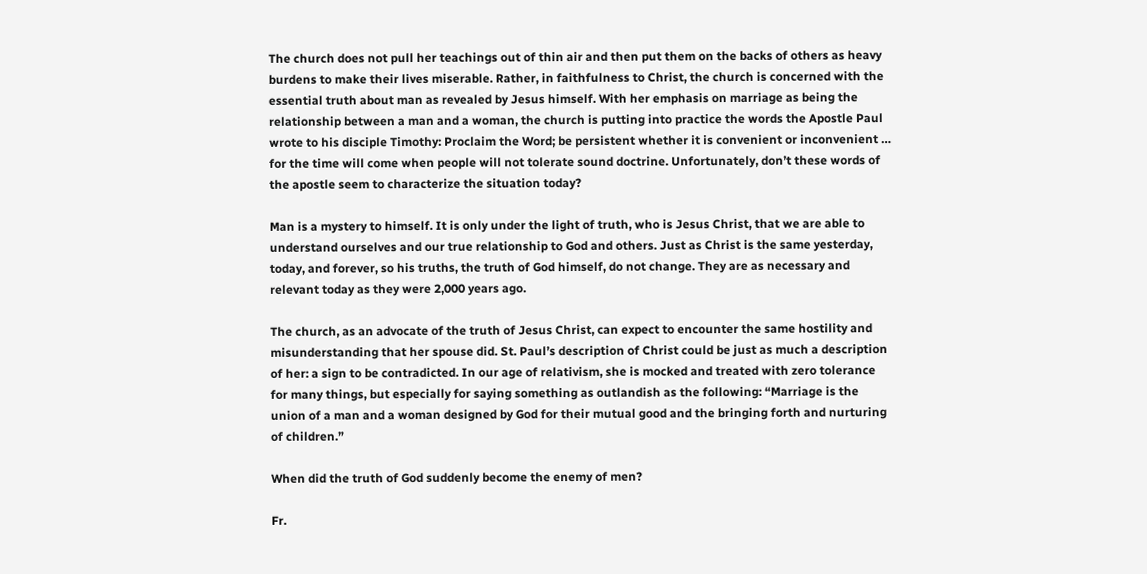The church does not pull her teachings out of thin air and then put them on the backs of others as heavy burdens to make their lives miserable. Rather, in faithfulness to Christ, the church is concerned with the essential truth about man as revealed by Jesus himself. With her emphasis on marriage as being the relationship between a man and a woman, the church is putting into practice the words the Apostle Paul wrote to his disciple Timothy: Proclaim the Word; be persistent whether it is convenient or inconvenient … for the time will come when people will not tolerate sound doctrine. Unfortunately, don’t these words of the apostle seem to characterize the situation today?

Man is a mystery to himself. It is only under the light of truth, who is Jesus Christ, that we are able to understand ourselves and our true relationship to God and others. Just as Christ is the same yesterday, today, and forever, so his truths, the truth of God himself, do not change. They are as necessary and relevant today as they were 2,000 years ago.

The church, as an advocate of the truth of Jesus Christ, can expect to encounter the same hostility and misunderstanding that her spouse did. St. Paul’s description of Christ could be just as much a description of her: a sign to be contradicted. In our age of relativism, she is mocked and treated with zero tolerance for many things, but especially for saying something as outlandish as the following: “Marriage is the union of a man and a woman designed by God for their mutual good and the bringing forth and nurturing of children.”

When did the truth of God suddenly become the enemy of men?

Fr.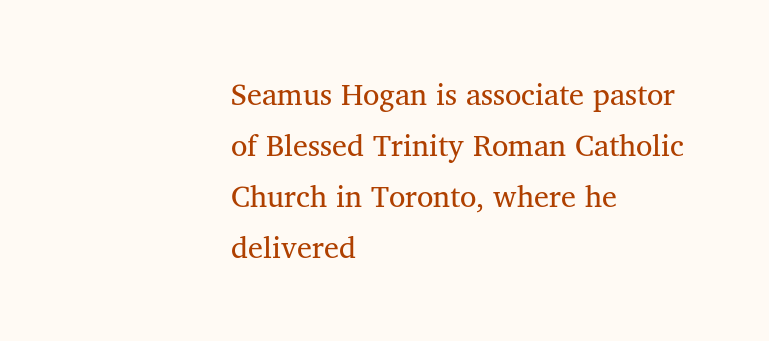Seamus Hogan is associate pastor of Blessed Trinity Roman Catholic Church in Toronto, where he delivered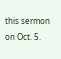this sermon on Oct. 5.